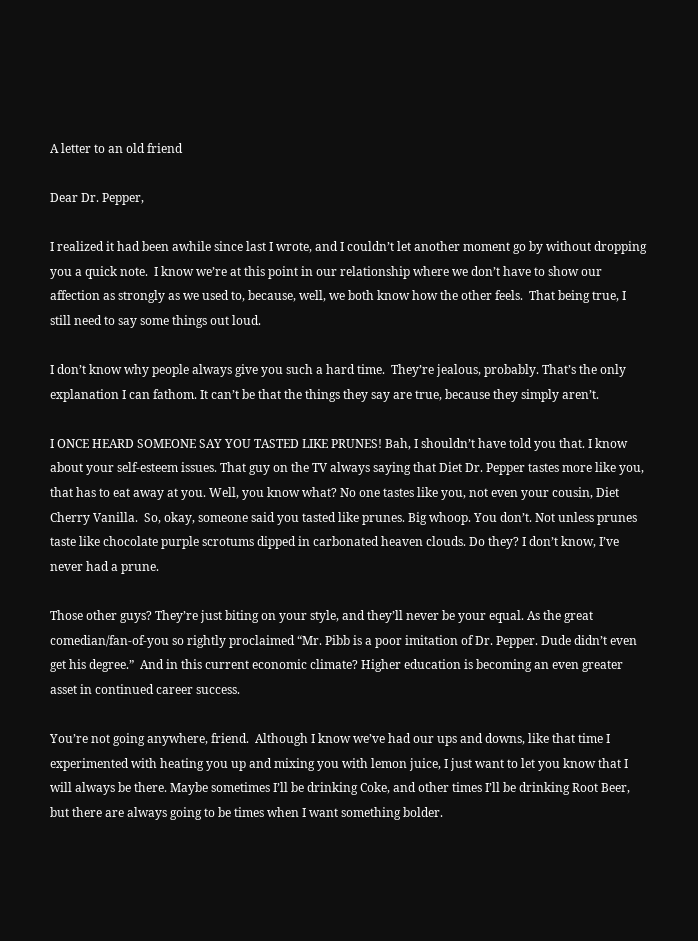A letter to an old friend

Dear Dr. Pepper,

I realized it had been awhile since last I wrote, and I couldn’t let another moment go by without dropping you a quick note.  I know we’re at this point in our relationship where we don’t have to show our affection as strongly as we used to, because, well, we both know how the other feels.  That being true, I still need to say some things out loud.

I don’t know why people always give you such a hard time.  They’re jealous, probably. That’s the only explanation I can fathom. It can’t be that the things they say are true, because they simply aren’t.

I ONCE HEARD SOMEONE SAY YOU TASTED LIKE PRUNES! Bah, I shouldn’t have told you that. I know about your self-esteem issues. That guy on the TV always saying that Diet Dr. Pepper tastes more like you, that has to eat away at you. Well, you know what? No one tastes like you, not even your cousin, Diet Cherry Vanilla.  So, okay, someone said you tasted like prunes. Big whoop. You don’t. Not unless prunes taste like chocolate purple scrotums dipped in carbonated heaven clouds. Do they? I don’t know, I’ve never had a prune.

Those other guys? They’re just biting on your style, and they’ll never be your equal. As the great comedian/fan-of-you so rightly proclaimed “Mr. Pibb is a poor imitation of Dr. Pepper. Dude didn’t even get his degree.”  And in this current economic climate? Higher education is becoming an even greater asset in continued career success.

You’re not going anywhere, friend.  Although I know we’ve had our ups and downs, like that time I experimented with heating you up and mixing you with lemon juice, I just want to let you know that I will always be there. Maybe sometimes I’ll be drinking Coke, and other times I’ll be drinking Root Beer, but there are always going to be times when I want something bolder.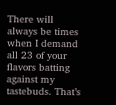There will always be times when I demand all 23 of your flavors batting against my tastebuds. That’s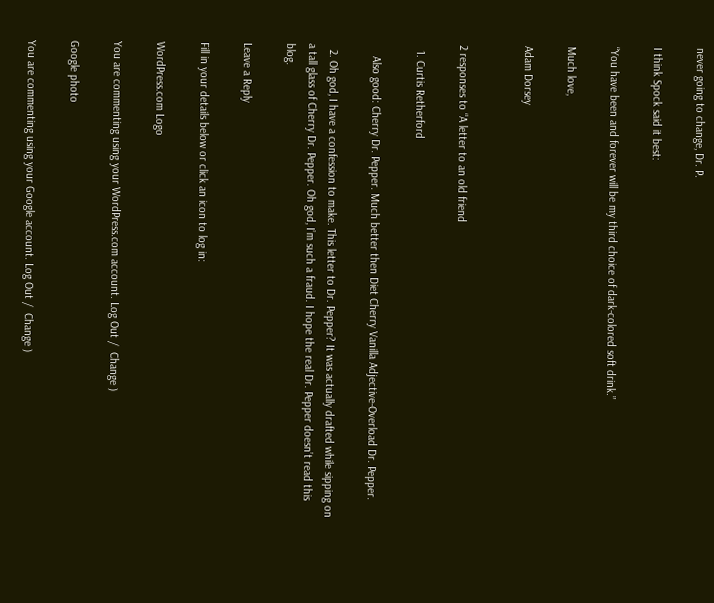never going to change, Dr. P.

I think Spock said it best:

“You have been and forever will be my third choice of dark-colored soft drink.”

Much love,

Adam Dorsey


2 responses to “A letter to an old friend

  1. Curtis Retherford

    Also good: Cherry Dr. Pepper. Much better then Diet Cherry Vanilla Adjective-Overload Dr. Pepper.

  2. Oh god, I have a confession to make. This letter to Dr. Pepper? It was actually drafted while sipping on a tall glass of Cherry Dr. Pepper. Oh god, I’m such a fraud. I hope the real Dr. Pepper doesn’t read this blog.

Leave a Reply

Fill in your details below or click an icon to log in:

WordPress.com Logo

You are commenting using your WordPress.com account. Log Out /  Change )

Google photo

You are commenting using your Google account. Log Out /  Change )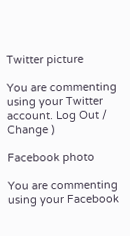Twitter picture

You are commenting using your Twitter account. Log Out /  Change )

Facebook photo

You are commenting using your Facebook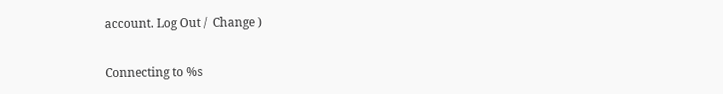account. Log Out /  Change )

Connecting to %s